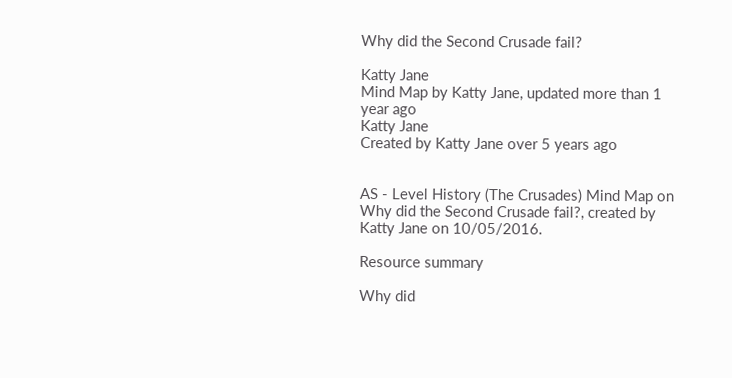Why did the Second Crusade fail?

Katty Jane
Mind Map by Katty Jane, updated more than 1 year ago
Katty Jane
Created by Katty Jane over 5 years ago


AS - Level History (The Crusades) Mind Map on Why did the Second Crusade fail?, created by Katty Jane on 10/05/2016.

Resource summary

Why did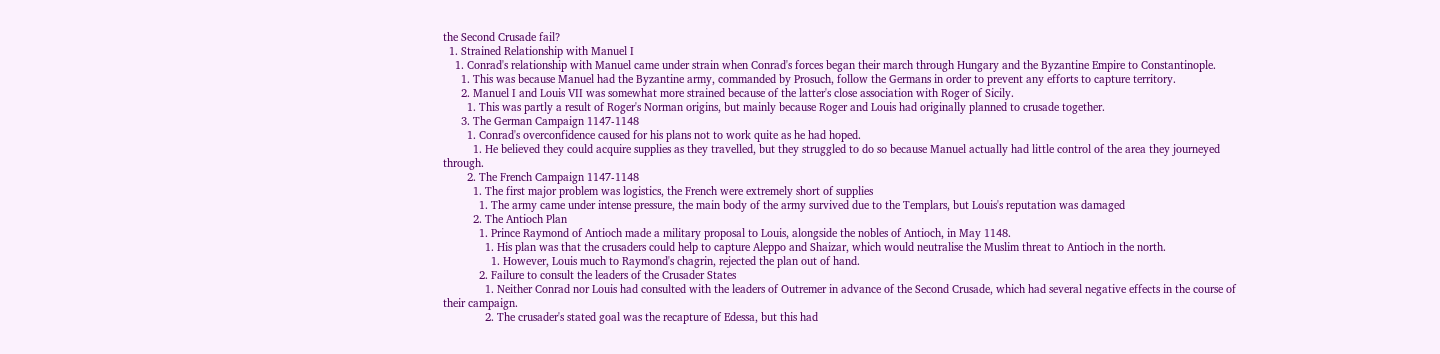the Second Crusade fail?
  1. Strained Relationship with Manuel I
    1. Conrad's relationship with Manuel came under strain when Conrad's forces began their march through Hungary and the Byzantine Empire to Constantinople.
      1. This was because Manuel had the Byzantine army, commanded by Prosuch, follow the Germans in order to prevent any efforts to capture territory.
      2. Manuel I and Louis VII was somewhat more strained because of the latter's close association with Roger of Sicily.
        1. This was partly a result of Roger's Norman origins, but mainly because Roger and Louis had originally planned to crusade together.
      3. The German Campaign 1147-1148
        1. Conrad's overconfidence caused for his plans not to work quite as he had hoped.
          1. He believed they could acquire supplies as they travelled, but they struggled to do so because Manuel actually had little control of the area they journeyed through.
        2. The French Campaign 1147-1148
          1. The first major problem was logistics, the French were extremely short of supplies
            1. The army came under intense pressure, the main body of the army survived due to the Templars, but Louis's reputation was damaged
          2. The Antioch Plan
            1. Prince Raymond of Antioch made a military proposal to Louis, alongside the nobles of Antioch, in May 1148.
              1. His plan was that the crusaders could help to capture Aleppo and Shaizar, which would neutralise the Muslim threat to Antioch in the north.
                1. However, Louis much to Raymond's chagrin, rejected the plan out of hand.
            2. Failure to consult the leaders of the Crusader States
              1. Neither Conrad nor Louis had consulted with the leaders of Outremer in advance of the Second Crusade, which had several negative effects in the course of their campaign.
              2. The crusader's stated goal was the recapture of Edessa, but this had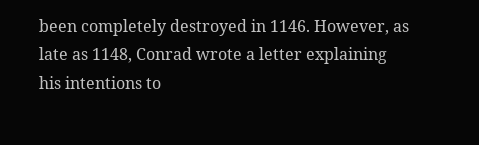been completely destroyed in 1146. However, as late as 1148, Conrad wrote a letter explaining his intentions to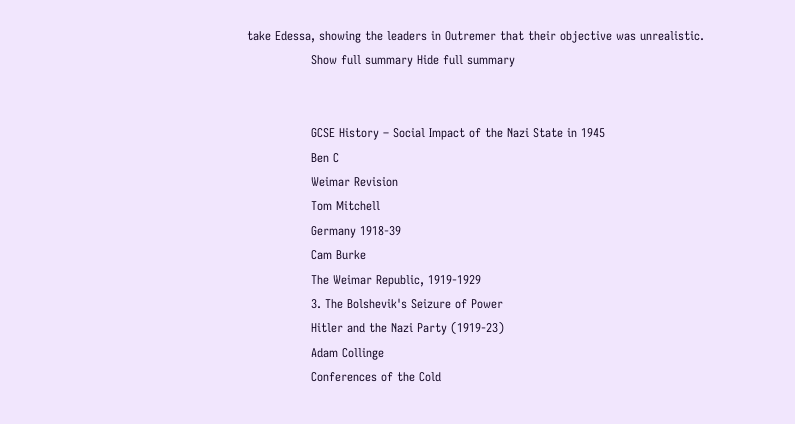take Edessa, showing the leaders in Outremer that their objective was unrealistic.
                Show full summary Hide full summary


                GCSE History – Social Impact of the Nazi State in 1945
                Ben C
                Weimar Revision
                Tom Mitchell
                Germany 1918-39
                Cam Burke
                The Weimar Republic, 1919-1929
                3. The Bolshevik's Seizure of Power
                Hitler and the Nazi Party (1919-23)
                Adam Collinge
                Conferences of the Cold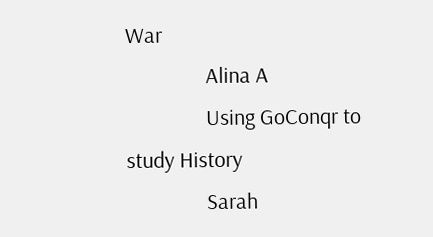War
                Alina A
                Using GoConqr to study History
                Sarah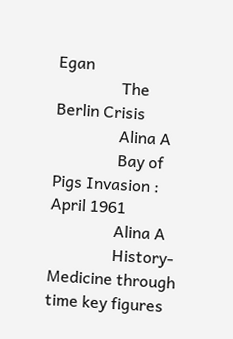Egan
                The Berlin Crisis
                Alina A
                Bay of Pigs Invasion : April 1961
                Alina A
                History- Medicine through time key figures